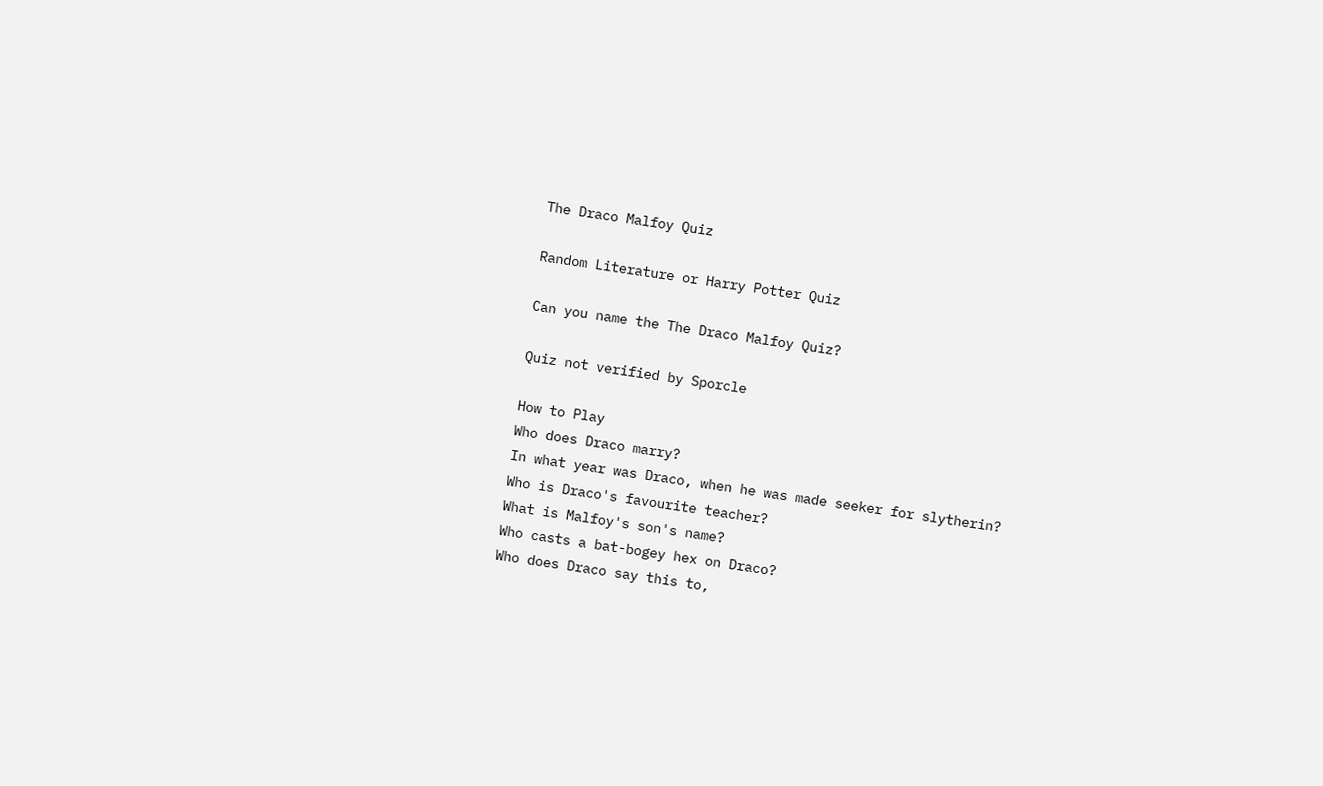The Draco Malfoy Quiz

Random Literature or Harry Potter Quiz

Can you name the The Draco Malfoy Quiz?

Quiz not verified by Sporcle

How to Play
Who does Draco marry?
In what year was Draco, when he was made seeker for slytherin?
Who is Draco's favourite teacher?
What is Malfoy's son's name?
Who casts a bat-bogey hex on Draco?
Who does Draco say this to,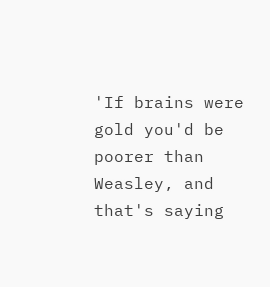'If brains were gold you'd be poorer than Weasley, and that's saying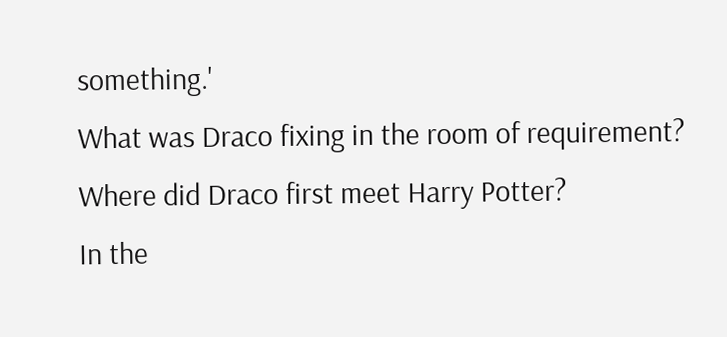something.'
What was Draco fixing in the room of requirement?
Where did Draco first meet Harry Potter?
In the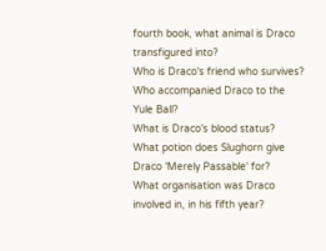fourth book, what animal is Draco transfigured into?
Who is Draco's friend who survives?
Who accompanied Draco to the Yule Ball?
What is Draco's blood status?
What potion does Slughorn give Draco 'Merely Passable' for?
What organisation was Draco involved in, in his fifth year?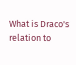What is Draco's relation to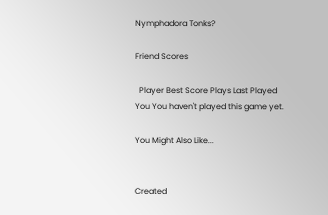Nymphadora Tonks?

Friend Scores

  Player Best Score Plays Last Played
You You haven't played this game yet.

You Might Also Like...


Created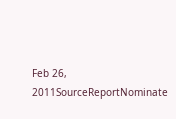Feb 26, 2011SourceReportNominate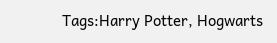Tags:Harry Potter, Hogwarts